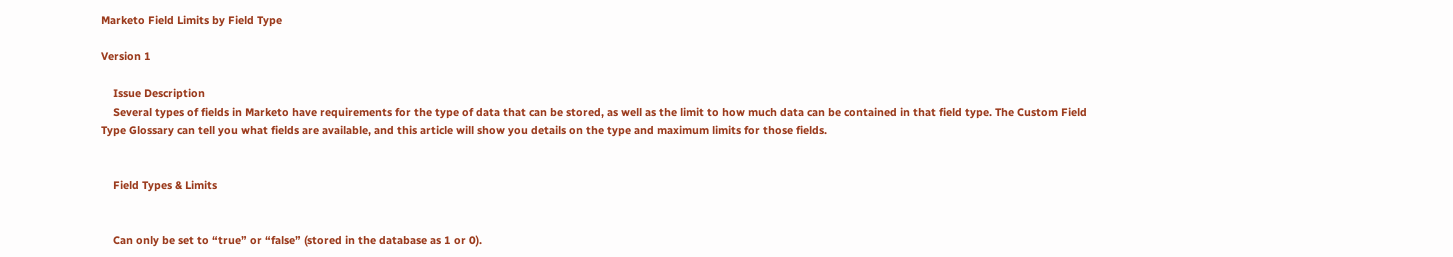Marketo Field Limits by Field Type

Version 1

    Issue Description
    Several types of fields in Marketo have requirements for the type of data that can be stored, as well as the limit to how much data can be contained in that field type. The Custom Field Type Glossary can tell you what fields are available, and this article will show you details on the type and maximum limits for those fields.


    Field Types & Limits


    Can only be set to “true” or “false” (stored in the database as 1 or 0).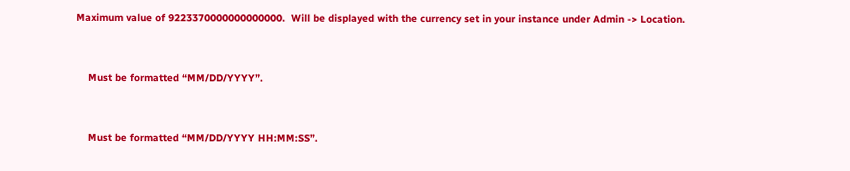Maximum value of 9223370000000000000.  Will be displayed with the currency set in your instance under Admin -> Location.



    Must be formatted “MM/DD/YYYY”.



    Must be formatted “MM/DD/YYYY HH:MM:SS”.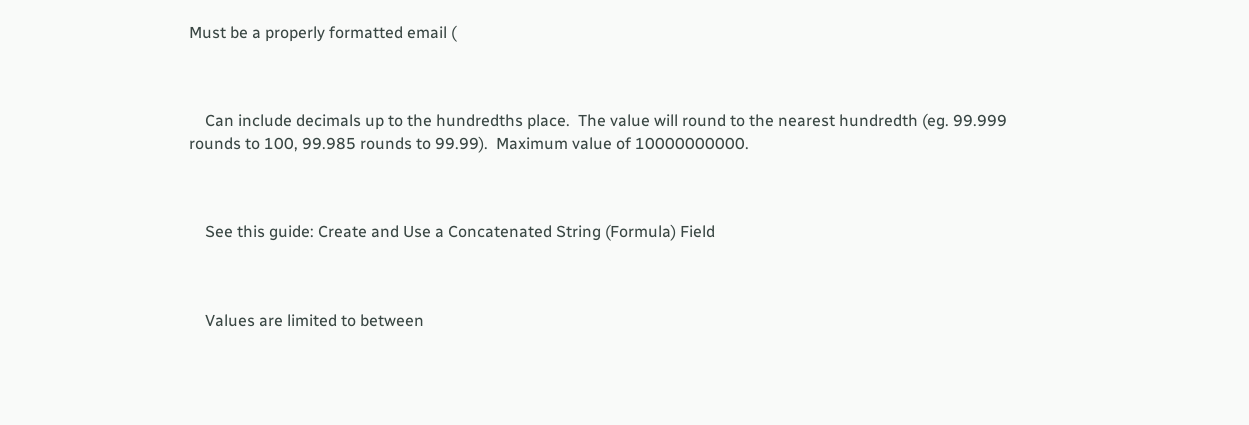Must be a properly formatted email (



    Can include decimals up to the hundredths place.  The value will round to the nearest hundredth (eg. 99.999 rounds to 100, 99.985 rounds to 99.99).  Maximum value of 10000000000.



    See this guide: Create and Use a Concatenated String (Formula) Field



    Values are limited to between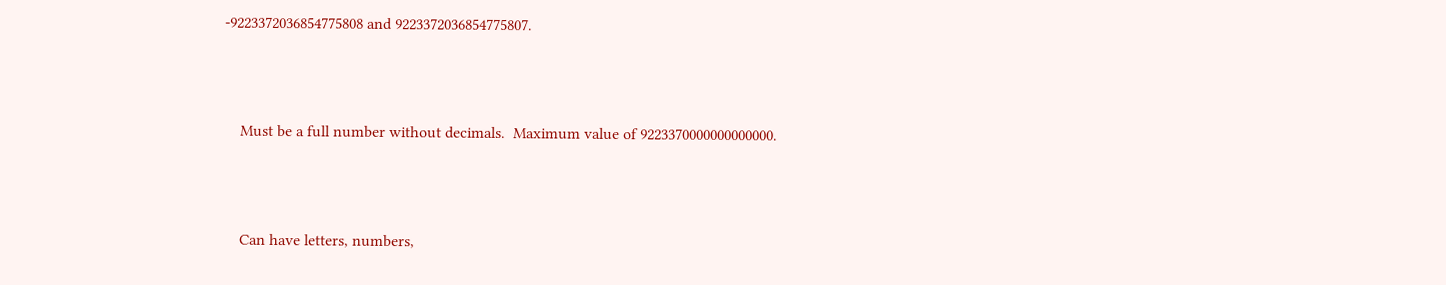-9223372036854775808 and 9223372036854775807.



    Must be a full number without decimals.  Maximum value of 9223370000000000000.



    Can have letters, numbers,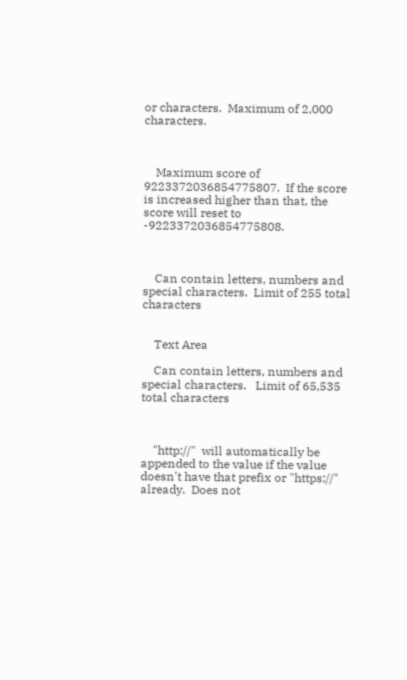or characters.  Maximum of 2,000 characters.



    Maximum score of 9223372036854775807.  If the score is increased higher than that, the score will reset to -9223372036854775808.



    Can contain letters, numbers and special characters.  Limit of 255 total characters


    Text Area

    Can contain letters, numbers and special characters.   Limit of 65,535 total characters



    "http://"  will automatically be appended to the value if the value doesn't have that prefix or "https://" already.  Does not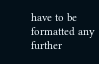have to be formatted any further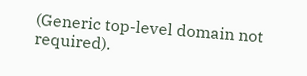(Generic top-level domain not required).